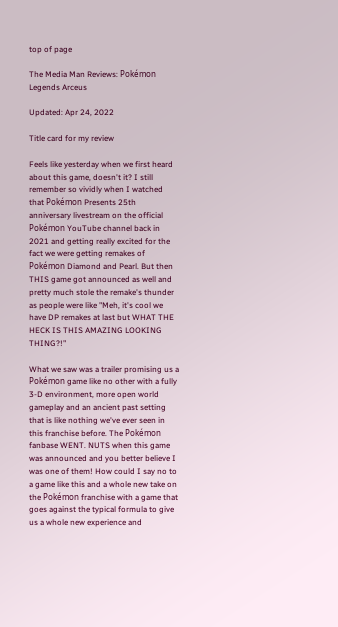top of page

The Media Man Reviews: Pokémon Legends Arceus

Updated: Apr 24, 2022

Title card for my review

Feels like yesterday when we first heard about this game, doesn't it? I still remember so vividly when I watched that Pokémon Presents 25th anniversary livestream on the official Pokémon YouTube channel back in 2021 and getting really excited for the fact we were getting remakes of Pokémon Diamond and Pearl. But then THIS game got announced as well and pretty much stole the remake's thunder as people were like "Meh, it's cool we have DP remakes at last but WHAT THE HECK IS THIS AMAZING LOOKING THING?!"

What we saw was a trailer promising us a Pokémon game like no other with a fully 3-D environment, more open world gameplay and an ancient past setting that is like nothing we've ever seen in this franchise before. The Pokémon fanbase WENT. NUTS when this game was announced and you better believe I was one of them! How could I say no to a game like this and a whole new take on the Pokémon franchise with a game that goes against the typical formula to give us a whole new experience and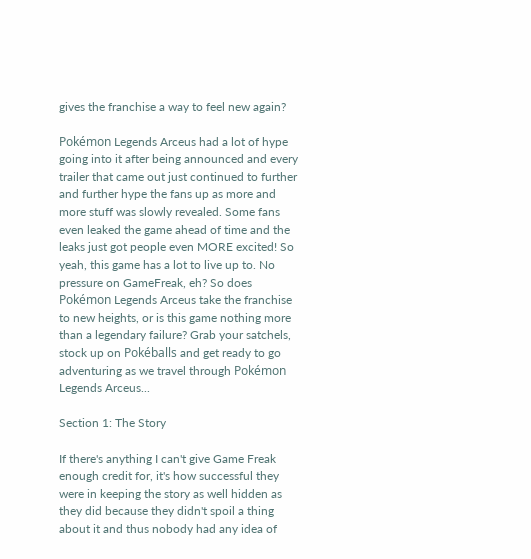gives the franchise a way to feel new again?

Pokémon Legends Arceus had a lot of hype going into it after being announced and every trailer that came out just continued to further and further hype the fans up as more and more stuff was slowly revealed. Some fans even leaked the game ahead of time and the leaks just got people even MORE excited! So yeah, this game has a lot to live up to. No pressure on GameFreak, eh? So does Pokémon Legends Arceus take the franchise to new heights, or is this game nothing more than a legendary failure? Grab your satchels, stock up on Pokéballs and get ready to go adventuring as we travel through Pokémon Legends Arceus...

Section 1: The Story

If there's anything I can't give Game Freak enough credit for, it's how successful they were in keeping the story as well hidden as they did because they didn't spoil a thing about it and thus nobody had any idea of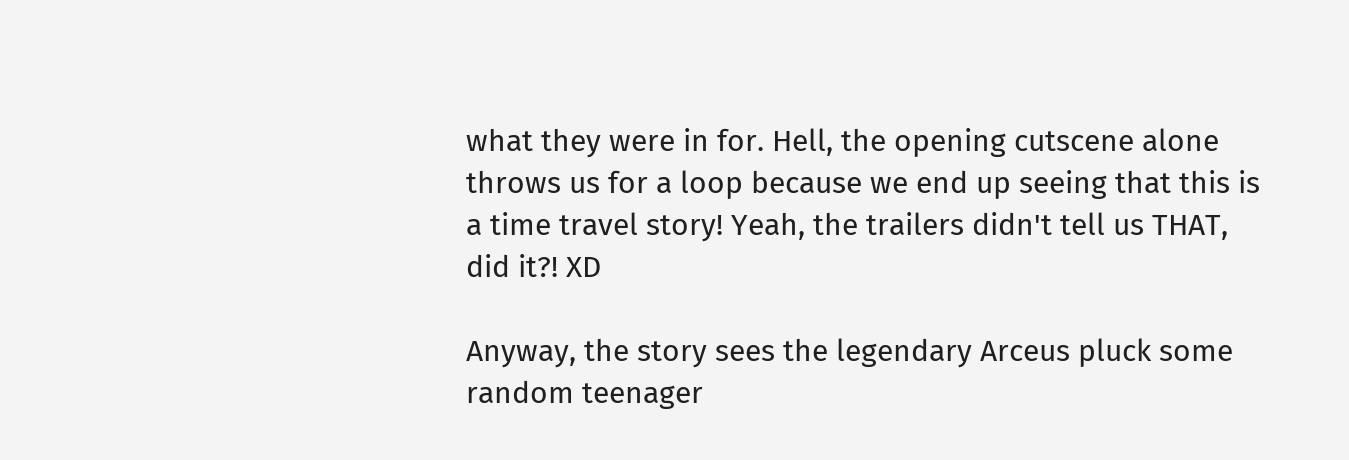what they were in for. Hell, the opening cutscene alone throws us for a loop because we end up seeing that this is a time travel story! Yeah, the trailers didn't tell us THAT, did it?! XD

Anyway, the story sees the legendary Arceus pluck some random teenager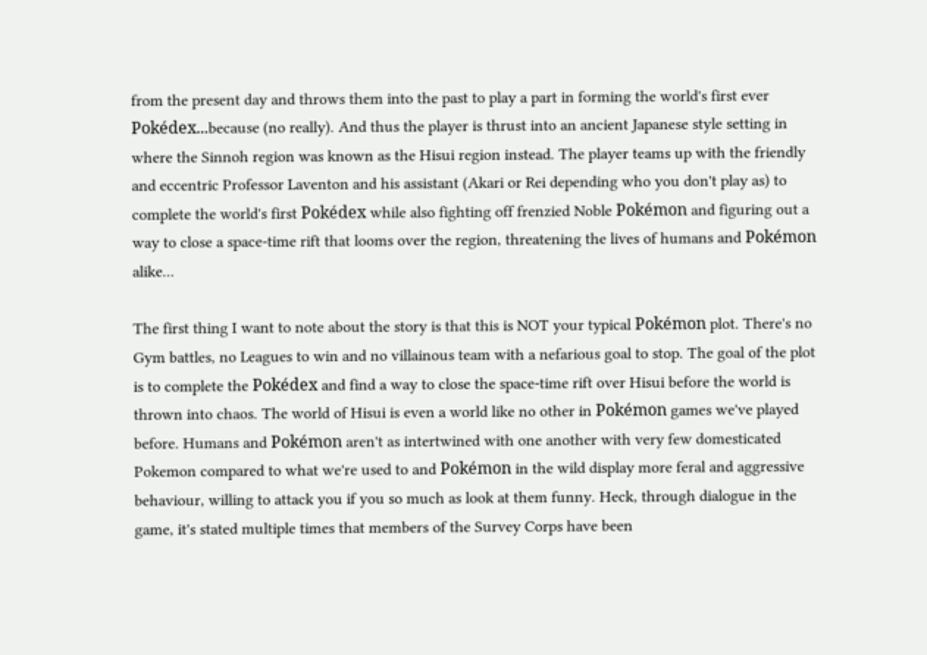from the present day and throws them into the past to play a part in forming the world's first ever Pokédex...because (no really). And thus the player is thrust into an ancient Japanese style setting in where the Sinnoh region was known as the Hisui region instead. The player teams up with the friendly and eccentric Professor Laventon and his assistant (Akari or Rei depending who you don't play as) to complete the world's first Pokédex while also fighting off frenzied Noble Pokémon and figuring out a way to close a space-time rift that looms over the region, threatening the lives of humans and Pokémon alike...

The first thing I want to note about the story is that this is NOT your typical Pokémon plot. There's no Gym battles, no Leagues to win and no villainous team with a nefarious goal to stop. The goal of the plot is to complete the Pokédex and find a way to close the space-time rift over Hisui before the world is thrown into chaos. The world of Hisui is even a world like no other in Pokémon games we've played before. Humans and Pokémon aren't as intertwined with one another with very few domesticated Pokemon compared to what we're used to and Pokémon in the wild display more feral and aggressive behaviour, willing to attack you if you so much as look at them funny. Heck, through dialogue in the game, it's stated multiple times that members of the Survey Corps have been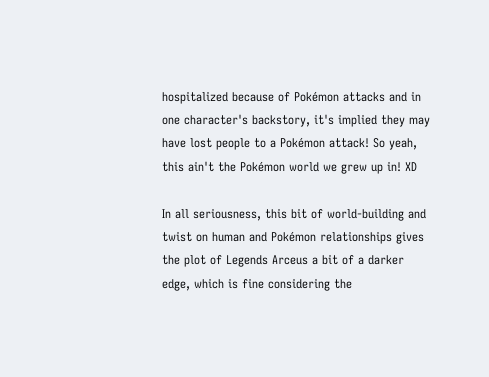hospitalized because of Pokémon attacks and in one character's backstory, it's implied they may have lost people to a Pokémon attack! So yeah, this ain't the Pokémon world we grew up in! XD

In all seriousness, this bit of world-building and twist on human and Pokémon relationships gives the plot of Legends Arceus a bit of a darker edge, which is fine considering the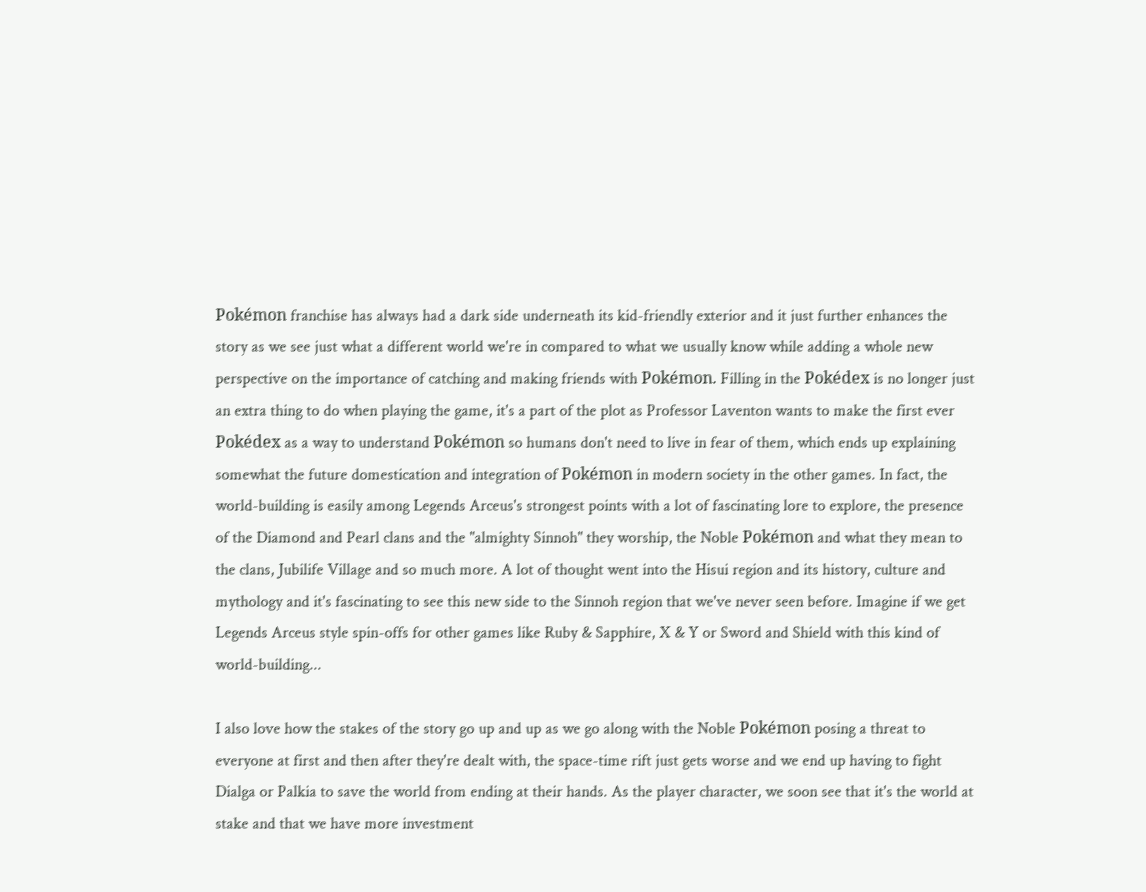Pokémon franchise has always had a dark side underneath its kid-friendly exterior and it just further enhances the story as we see just what a different world we're in compared to what we usually know while adding a whole new perspective on the importance of catching and making friends with Pokémon. Filling in the Pokédex is no longer just an extra thing to do when playing the game, it's a part of the plot as Professor Laventon wants to make the first ever Pokédex as a way to understand Pokémon so humans don't need to live in fear of them, which ends up explaining somewhat the future domestication and integration of Pokémon in modern society in the other games. In fact, the world-building is easily among Legends Arceus's strongest points with a lot of fascinating lore to explore, the presence of the Diamond and Pearl clans and the "almighty Sinnoh" they worship, the Noble Pokémon and what they mean to the clans, Jubilife Village and so much more. A lot of thought went into the Hisui region and its history, culture and mythology and it's fascinating to see this new side to the Sinnoh region that we've never seen before. Imagine if we get Legends Arceus style spin-offs for other games like Ruby & Sapphire, X & Y or Sword and Shield with this kind of world-building...

I also love how the stakes of the story go up and up as we go along with the Noble Pokémon posing a threat to everyone at first and then after they're dealt with, the space-time rift just gets worse and we end up having to fight Dialga or Palkia to save the world from ending at their hands. As the player character, we soon see that it's the world at stake and that we have more investment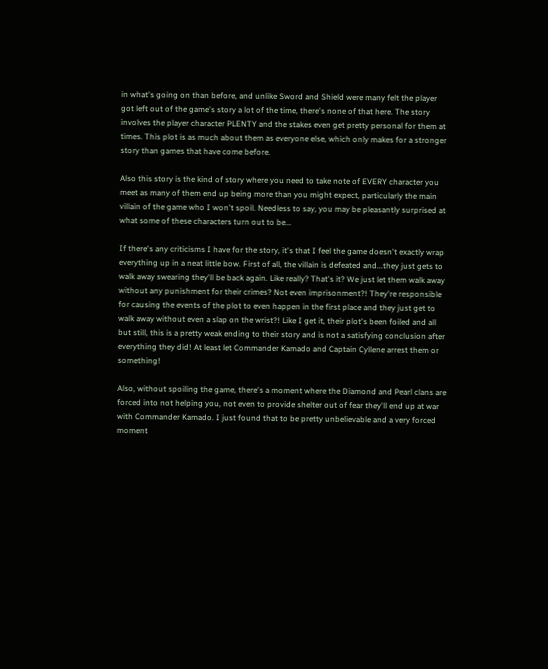in what's going on than before, and unlike Sword and Shield were many felt the player got left out of the game's story a lot of the time, there's none of that here. The story involves the player character PLENTY and the stakes even get pretty personal for them at times. This plot is as much about them as everyone else, which only makes for a stronger story than games that have come before.

Also this story is the kind of story where you need to take note of EVERY character you meet as many of them end up being more than you might expect, particularly the main villain of the game who I won't spoil. Needless to say, you may be pleasantly surprised at what some of these characters turn out to be...

If there's any criticisms I have for the story, it's that I feel the game doesn't exactly wrap everything up in a neat little bow. First of all, the villain is defeated and...they just gets to walk away swearing they'll be back again. Like really? That's it? We just let them walk away without any punishment for their crimes? Not even imprisonment?! They're responsible for causing the events of the plot to even happen in the first place and they just get to walk away without even a slap on the wrist?! Like I get it, their plot's been foiled and all but still, this is a pretty weak ending to their story and is not a satisfying conclusion after everything they did! At least let Commander Kamado and Captain Cyllene arrest them or something!

Also, without spoiling the game, there's a moment where the Diamond and Pearl clans are forced into not helping you, not even to provide shelter out of fear they'll end up at war with Commander Kamado. I just found that to be pretty unbelievable and a very forced moment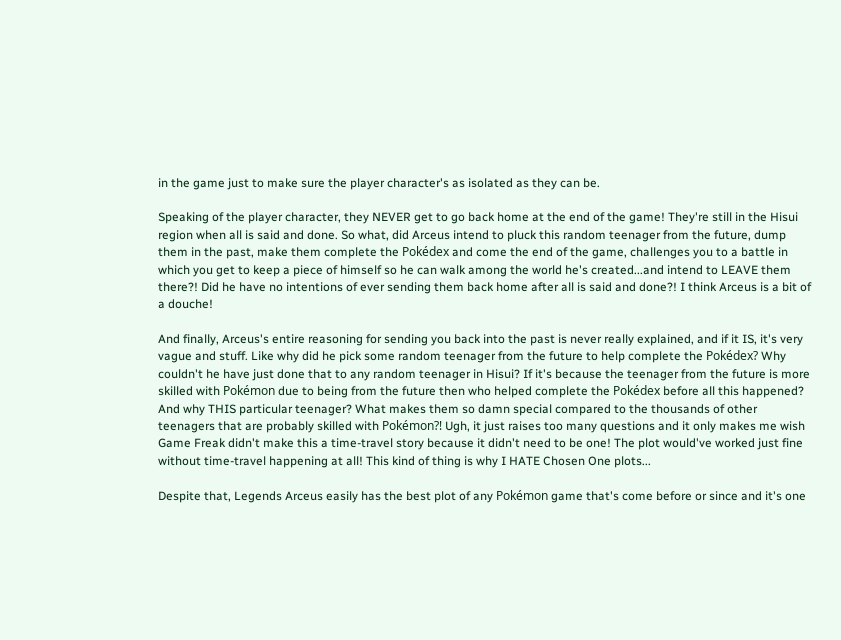in the game just to make sure the player character's as isolated as they can be.

Speaking of the player character, they NEVER get to go back home at the end of the game! They're still in the Hisui region when all is said and done. So what, did Arceus intend to pluck this random teenager from the future, dump them in the past, make them complete the Pokédex and come the end of the game, challenges you to a battle in which you get to keep a piece of himself so he can walk among the world he's created...and intend to LEAVE them there?! Did he have no intentions of ever sending them back home after all is said and done?! I think Arceus is a bit of a douche!

And finally, Arceus's entire reasoning for sending you back into the past is never really explained, and if it IS, it's very vague and stuff. Like why did he pick some random teenager from the future to help complete the Pokédex? Why couldn't he have just done that to any random teenager in Hisui? If it's because the teenager from the future is more skilled with Pokémon due to being from the future then who helped complete the Pokédex before all this happened? And why THIS particular teenager? What makes them so damn special compared to the thousands of other teenagers that are probably skilled with Pokémon?! Ugh, it just raises too many questions and it only makes me wish Game Freak didn't make this a time-travel story because it didn't need to be one! The plot would've worked just fine without time-travel happening at all! This kind of thing is why I HATE Chosen One plots...

Despite that, Legends Arceus easily has the best plot of any Pokémon game that's come before or since and it's one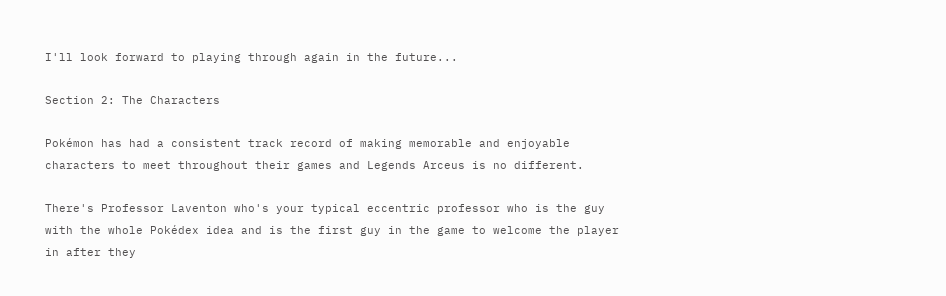I'll look forward to playing through again in the future...

Section 2: The Characters

Pokémon has had a consistent track record of making memorable and enjoyable characters to meet throughout their games and Legends Arceus is no different.

There's Professor Laventon who's your typical eccentric professor who is the guy with the whole Pokédex idea and is the first guy in the game to welcome the player in after they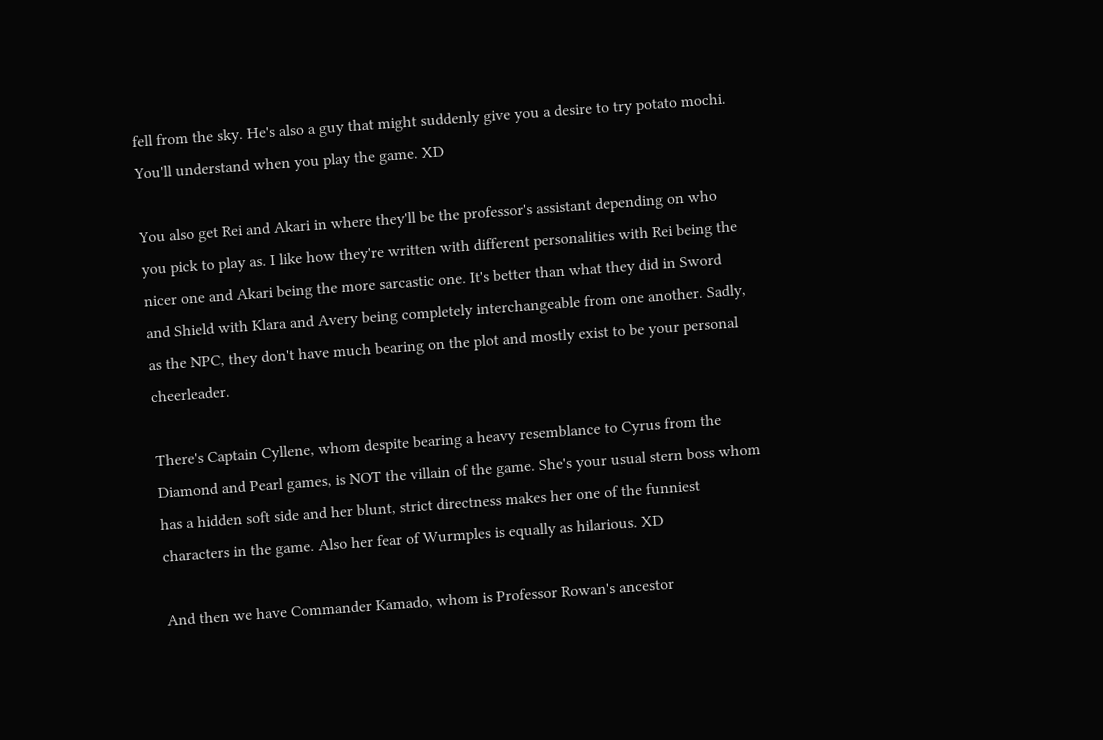fell from the sky. He's also a guy that might suddenly give you a desire to try potato mochi. You'll understand when you play the game. XD

You also get Rei and Akari in where they'll be the professor's assistant depending on who you pick to play as. I like how they're written with different personalities with Rei being the nicer one and Akari being the more sarcastic one. It's better than what they did in Sword and Shield with Klara and Avery being completely interchangeable from one another. Sadly, as the NPC, they don't have much bearing on the plot and mostly exist to be your personal cheerleader.

There's Captain Cyllene, whom despite bearing a heavy resemblance to Cyrus from the Diamond and Pearl games, is NOT the villain of the game. She's your usual stern boss whom has a hidden soft side and her blunt, strict directness makes her one of the funniest characters in the game. Also her fear of Wurmples is equally as hilarious. XD

And then we have Commander Kamado, whom is Professor Rowan's ancestor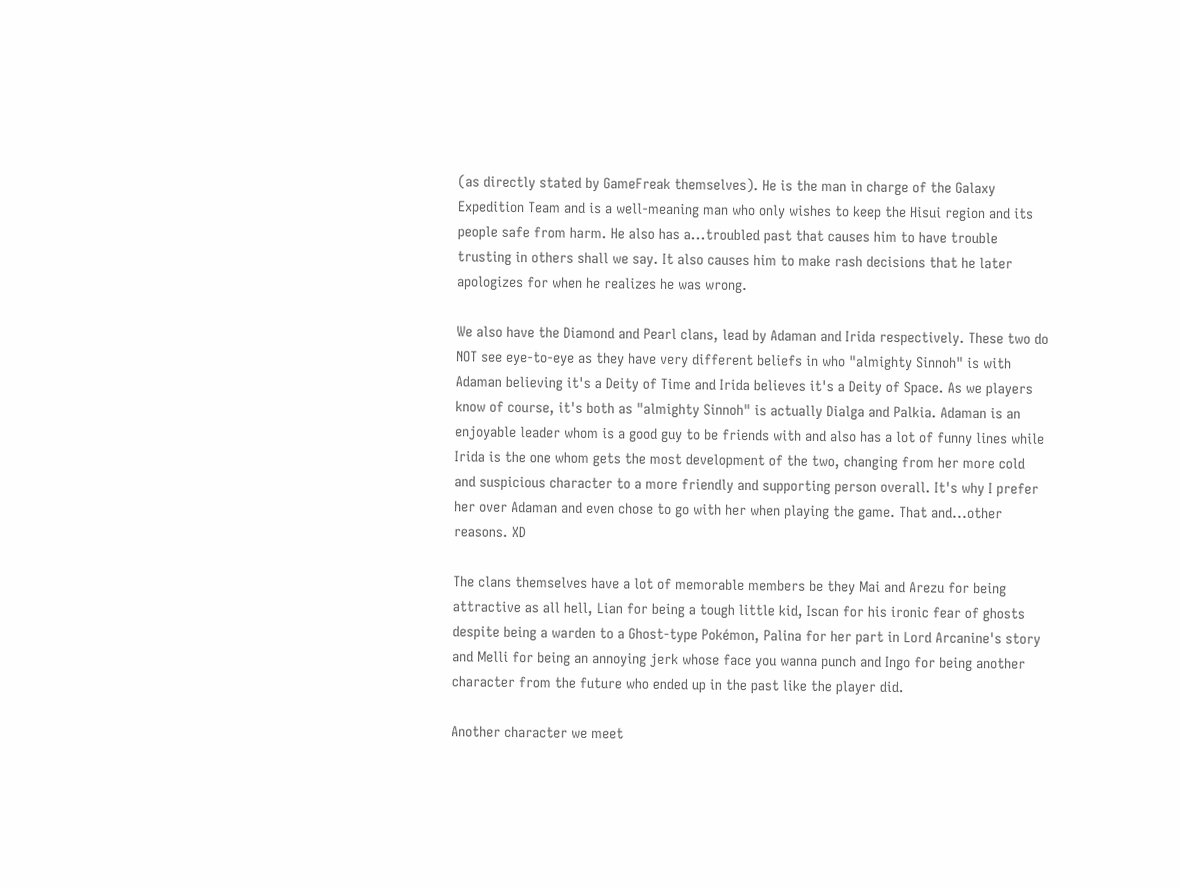(as directly stated by GameFreak themselves). He is the man in charge of the Galaxy Expedition Team and is a well-meaning man who only wishes to keep the Hisui region and its people safe from harm. He also has a...troubled past that causes him to have trouble trusting in others shall we say. It also causes him to make rash decisions that he later apologizes for when he realizes he was wrong.

We also have the Diamond and Pearl clans, lead by Adaman and Irida respectively. These two do NOT see eye-to-eye as they have very different beliefs in who "almighty Sinnoh" is with Adaman believing it's a Deity of Time and Irida believes it's a Deity of Space. As we players know of course, it's both as "almighty Sinnoh" is actually Dialga and Palkia. Adaman is an enjoyable leader whom is a good guy to be friends with and also has a lot of funny lines while Irida is the one whom gets the most development of the two, changing from her more cold and suspicious character to a more friendly and supporting person overall. It's why I prefer her over Adaman and even chose to go with her when playing the game. That and...other reasons. XD

The clans themselves have a lot of memorable members be they Mai and Arezu for being attractive as all hell, Lian for being a tough little kid, Iscan for his ironic fear of ghosts despite being a warden to a Ghost-type Pokémon, Palina for her part in Lord Arcanine's story and Melli for being an annoying jerk whose face you wanna punch and Ingo for being another character from the future who ended up in the past like the player did.

Another character we meet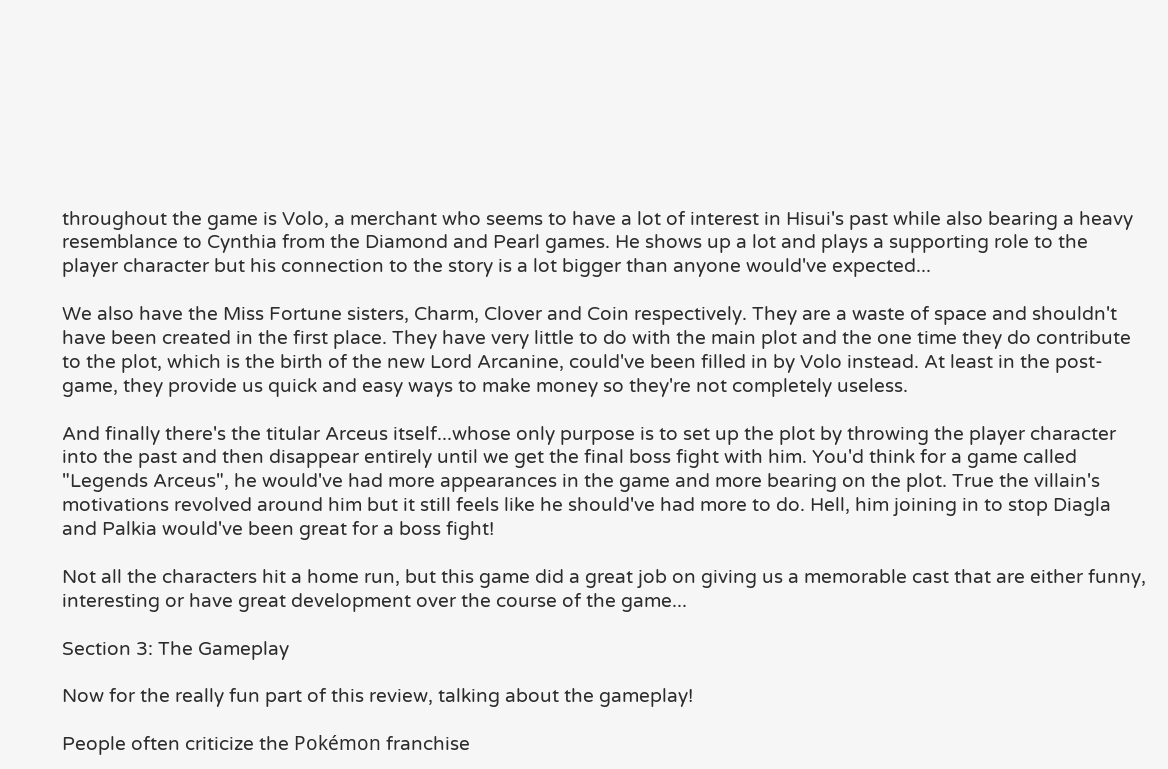throughout the game is Volo, a merchant who seems to have a lot of interest in Hisui's past while also bearing a heavy resemblance to Cynthia from the Diamond and Pearl games. He shows up a lot and plays a supporting role to the player character but his connection to the story is a lot bigger than anyone would've expected...

We also have the Miss Fortune sisters, Charm, Clover and Coin respectively. They are a waste of space and shouldn't have been created in the first place. They have very little to do with the main plot and the one time they do contribute to the plot, which is the birth of the new Lord Arcanine, could've been filled in by Volo instead. At least in the post-game, they provide us quick and easy ways to make money so they're not completely useless.

And finally there's the titular Arceus itself...whose only purpose is to set up the plot by throwing the player character into the past and then disappear entirely until we get the final boss fight with him. You'd think for a game called "Legends Arceus", he would've had more appearances in the game and more bearing on the plot. True the villain's motivations revolved around him but it still feels like he should've had more to do. Hell, him joining in to stop Diagla and Palkia would've been great for a boss fight!

Not all the characters hit a home run, but this game did a great job on giving us a memorable cast that are either funny, interesting or have great development over the course of the game...

Section 3: The Gameplay

Now for the really fun part of this review, talking about the gameplay!

People often criticize the Pokémon franchise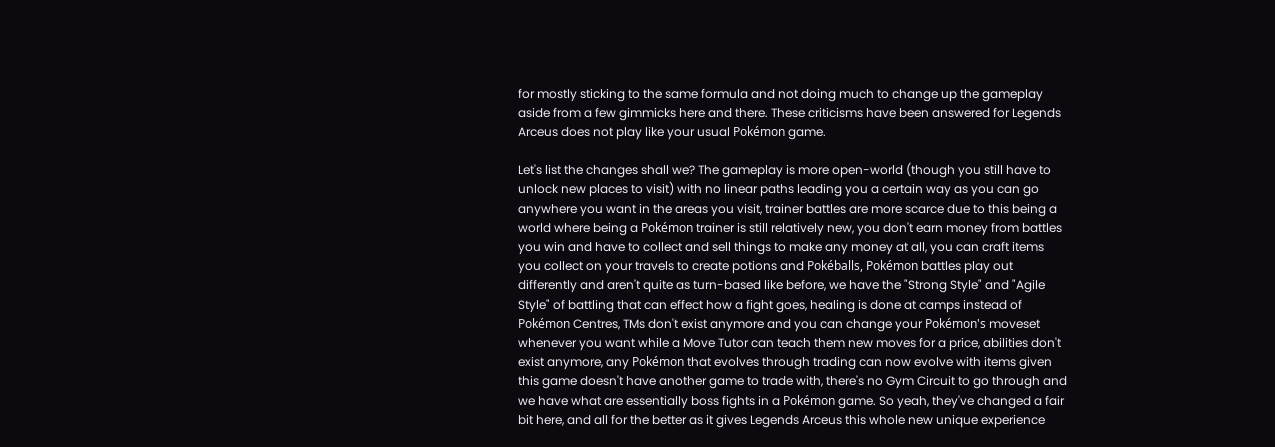for mostly sticking to the same formula and not doing much to change up the gameplay aside from a few gimmicks here and there. These criticisms have been answered for Legends Arceus does not play like your usual Pokémon game.

Let's list the changes shall we? The gameplay is more open-world (though you still have to unlock new places to visit) with no linear paths leading you a certain way as you can go anywhere you want in the areas you visit, trainer battles are more scarce due to this being a world where being a Pokémon trainer is still relatively new, you don't earn money from battles you win and have to collect and sell things to make any money at all, you can craft items you collect on your travels to create potions and Pokéballs, Pokémon battles play out differently and aren't quite as turn-based like before, we have the "Strong Style" and "Agile Style" of battling that can effect how a fight goes, healing is done at camps instead of Pokémon Centres, TMs don't exist anymore and you can change your Pokémon's moveset whenever you want while a Move Tutor can teach them new moves for a price, abilities don't exist anymore, any Pokémon that evolves through trading can now evolve with items given this game doesn't have another game to trade with, there's no Gym Circuit to go through and we have what are essentially boss fights in a Pokémon game. So yeah, they've changed a fair bit here, and all for the better as it gives Legends Arceus this whole new unique experience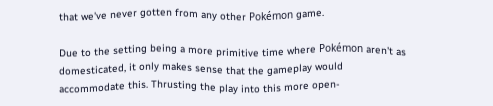that we've never gotten from any other Pokémon game.

Due to the setting being a more primitive time where Pokémon aren't as domesticated, it only makes sense that the gameplay would accommodate this. Thrusting the play into this more open-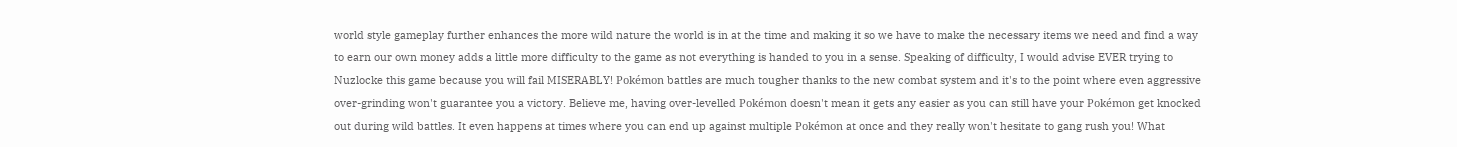world style gameplay further enhances the more wild nature the world is in at the time and making it so we have to make the necessary items we need and find a way to earn our own money adds a little more difficulty to the game as not everything is handed to you in a sense. Speaking of difficulty, I would advise EVER trying to Nuzlocke this game because you will fail MISERABLY! Pokémon battles are much tougher thanks to the new combat system and it's to the point where even aggressive over-grinding won't guarantee you a victory. Believe me, having over-levelled Pokémon doesn't mean it gets any easier as you can still have your Pokémon get knocked out during wild battles. It even happens at times where you can end up against multiple Pokémon at once and they really won't hesitate to gang rush you! What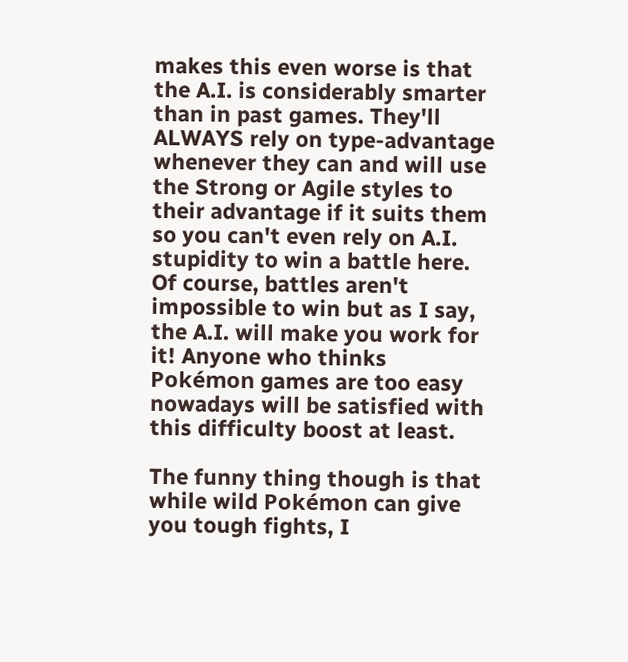makes this even worse is that the A.I. is considerably smarter than in past games. They'll ALWAYS rely on type-advantage whenever they can and will use the Strong or Agile styles to their advantage if it suits them so you can't even rely on A.I. stupidity to win a battle here. Of course, battles aren't impossible to win but as I say, the A.I. will make you work for it! Anyone who thinks Pokémon games are too easy nowadays will be satisfied with this difficulty boost at least.

The funny thing though is that while wild Pokémon can give you tough fights, I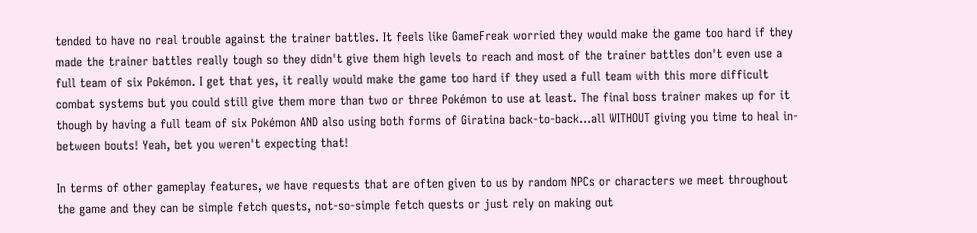tended to have no real trouble against the trainer battles. It feels like GameFreak worried they would make the game too hard if they made the trainer battles really tough so they didn't give them high levels to reach and most of the trainer battles don't even use a full team of six Pokémon. I get that yes, it really would make the game too hard if they used a full team with this more difficult combat systems but you could still give them more than two or three Pokémon to use at least. The final boss trainer makes up for it though by having a full team of six Pokémon AND also using both forms of Giratina back-to-back...all WITHOUT giving you time to heal in-between bouts! Yeah, bet you weren't expecting that!

In terms of other gameplay features, we have requests that are often given to us by random NPCs or characters we meet throughout the game and they can be simple fetch quests, not-so-simple fetch quests or just rely on making out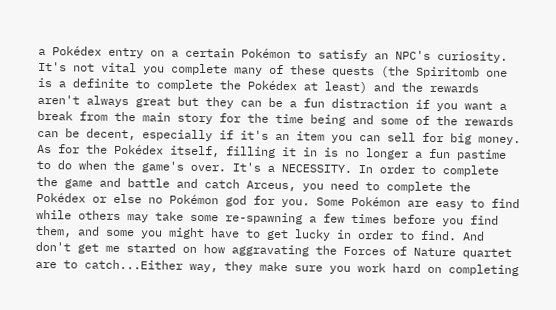a Pokédex entry on a certain Pokémon to satisfy an NPC's curiosity. It's not vital you complete many of these quests (the Spiritomb one is a definite to complete the Pokédex at least) and the rewards aren't always great but they can be a fun distraction if you want a break from the main story for the time being and some of the rewards can be decent, especially if it's an item you can sell for big money. As for the Pokédex itself, filling it in is no longer a fun pastime to do when the game's over. It's a NECESSITY. In order to complete the game and battle and catch Arceus, you need to complete the Pokédex or else no Pokémon god for you. Some Pokémon are easy to find while others may take some re-spawning a few times before you find them, and some you might have to get lucky in order to find. And don't get me started on how aggravating the Forces of Nature quartet are to catch...Either way, they make sure you work hard on completing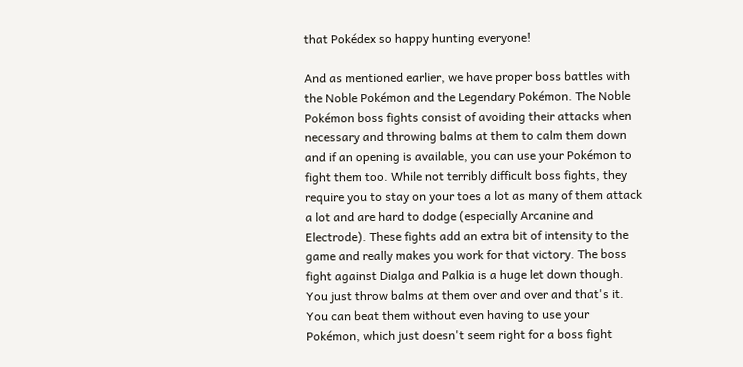that Pokédex so happy hunting everyone!

And as mentioned earlier, we have proper boss battles with the Noble Pokémon and the Legendary Pokémon. The Noble Pokémon boss fights consist of avoiding their attacks when necessary and throwing balms at them to calm them down and if an opening is available, you can use your Pokémon to fight them too. While not terribly difficult boss fights, they require you to stay on your toes a lot as many of them attack a lot and are hard to dodge (especially Arcanine and Electrode). These fights add an extra bit of intensity to the game and really makes you work for that victory. The boss fight against Dialga and Palkia is a huge let down though. You just throw balms at them over and over and that's it. You can beat them without even having to use your Pokémon, which just doesn't seem right for a boss fight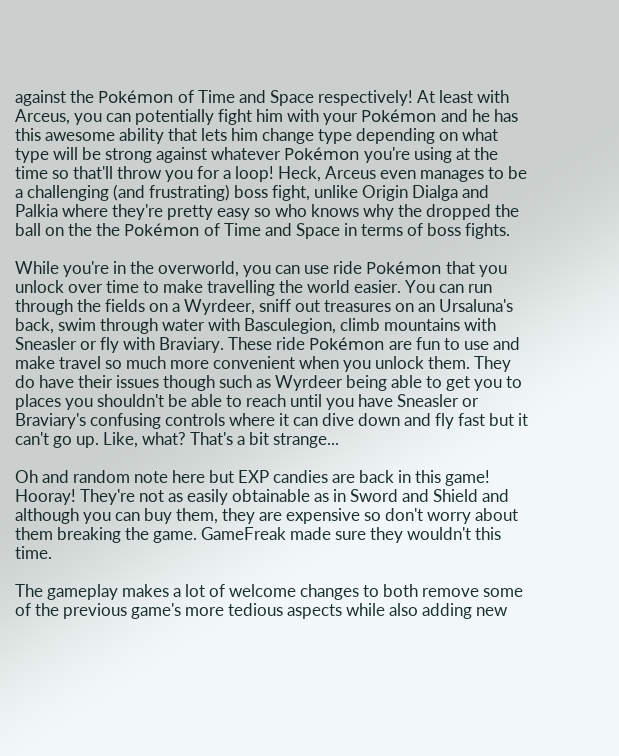against the Pokémon of Time and Space respectively! At least with Arceus, you can potentially fight him with your Pokémon and he has this awesome ability that lets him change type depending on what type will be strong against whatever Pokémon you're using at the time so that'll throw you for a loop! Heck, Arceus even manages to be a challenging (and frustrating) boss fight, unlike Origin Dialga and Palkia where they're pretty easy so who knows why the dropped the ball on the the Pokémon of Time and Space in terms of boss fights.

While you're in the overworld, you can use ride Pokémon that you unlock over time to make travelling the world easier. You can run through the fields on a Wyrdeer, sniff out treasures on an Ursaluna's back, swim through water with Basculegion, climb mountains with Sneasler or fly with Braviary. These ride Pokémon are fun to use and make travel so much more convenient when you unlock them. They do have their issues though such as Wyrdeer being able to get you to places you shouldn't be able to reach until you have Sneasler or Braviary's confusing controls where it can dive down and fly fast but it can't go up. Like, what? That's a bit strange...

Oh and random note here but EXP candies are back in this game! Hooray! They're not as easily obtainable as in Sword and Shield and although you can buy them, they are expensive so don't worry about them breaking the game. GameFreak made sure they wouldn't this time.

The gameplay makes a lot of welcome changes to both remove some of the previous game's more tedious aspects while also adding new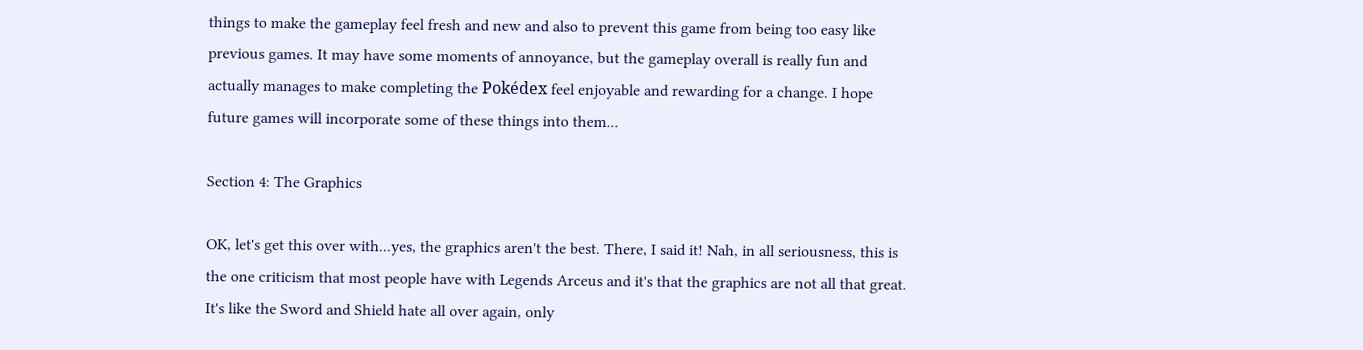things to make the gameplay feel fresh and new and also to prevent this game from being too easy like previous games. It may have some moments of annoyance, but the gameplay overall is really fun and actually manages to make completing the Pokédex feel enjoyable and rewarding for a change. I hope future games will incorporate some of these things into them...

Section 4: The Graphics

OK, let's get this over with...yes, the graphics aren't the best. There, I said it! Nah, in all seriousness, this is the one criticism that most people have with Legends Arceus and it's that the graphics are not all that great. It's like the Sword and Shield hate all over again, only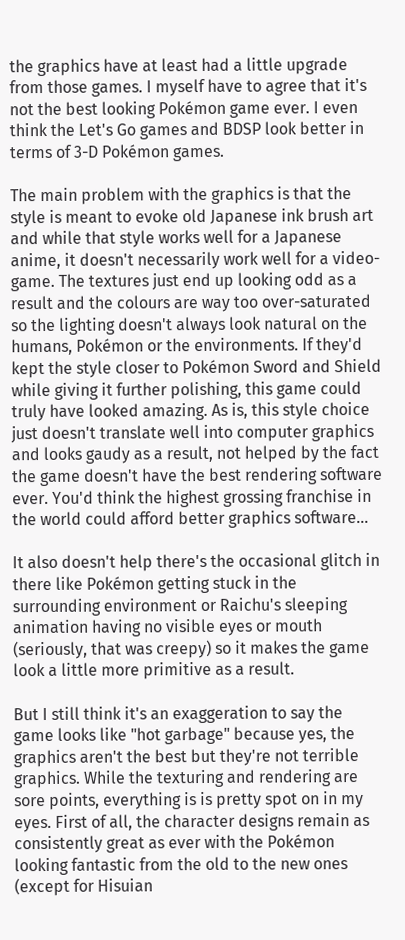the graphics have at least had a little upgrade from those games. I myself have to agree that it's not the best looking Pokémon game ever. I even think the Let's Go games and BDSP look better in terms of 3-D Pokémon games.

The main problem with the graphics is that the style is meant to evoke old Japanese ink brush art and while that style works well for a Japanese anime, it doesn't necessarily work well for a video-game. The textures just end up looking odd as a result and the colours are way too over-saturated so the lighting doesn't always look natural on the humans, Pokémon or the environments. If they'd kept the style closer to Pokémon Sword and Shield while giving it further polishing, this game could truly have looked amazing. As is, this style choice just doesn't translate well into computer graphics and looks gaudy as a result, not helped by the fact the game doesn't have the best rendering software ever. You'd think the highest grossing franchise in the world could afford better graphics software...

It also doesn't help there's the occasional glitch in there like Pokémon getting stuck in the surrounding environment or Raichu's sleeping animation having no visible eyes or mouth (seriously, that was creepy) so it makes the game look a little more primitive as a result.

But I still think it's an exaggeration to say the game looks like "hot garbage" because yes, the graphics aren't the best but they're not terrible graphics. While the texturing and rendering are sore points, everything is is pretty spot on in my eyes. First of all, the character designs remain as consistently great as ever with the Pokémon looking fantastic from the old to the new ones (except for Hisuian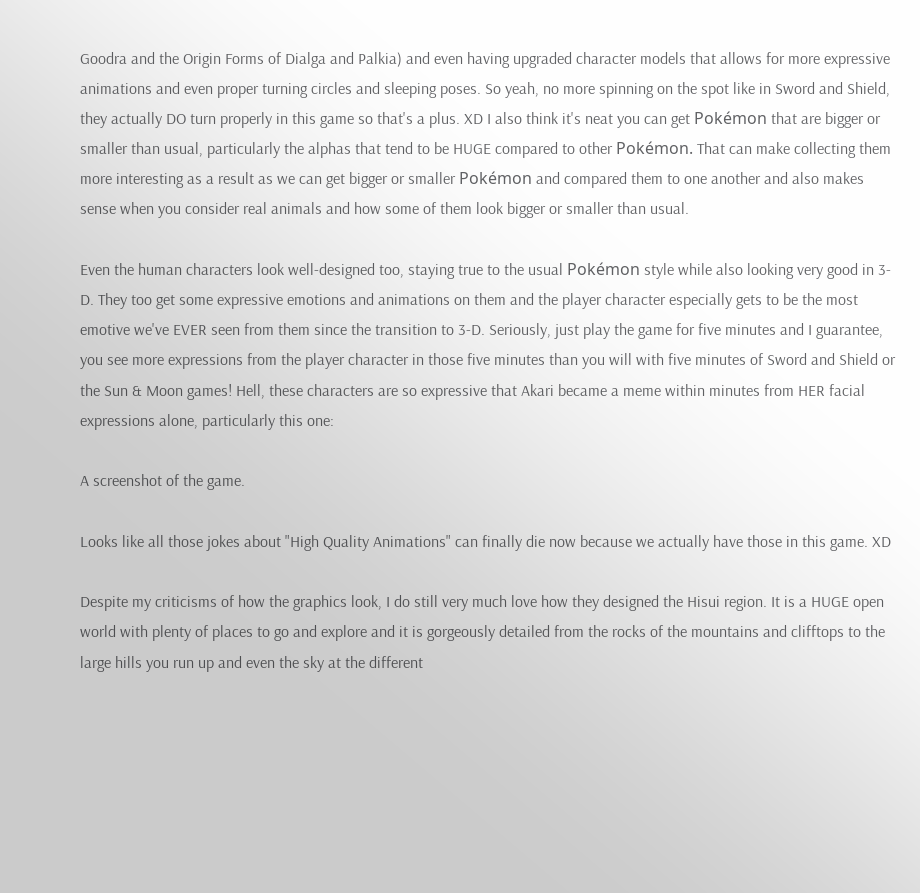Goodra and the Origin Forms of Dialga and Palkia) and even having upgraded character models that allows for more expressive animations and even proper turning circles and sleeping poses. So yeah, no more spinning on the spot like in Sword and Shield, they actually DO turn properly in this game so that's a plus. XD I also think it's neat you can get Pokémon that are bigger or smaller than usual, particularly the alphas that tend to be HUGE compared to other Pokémon. That can make collecting them more interesting as a result as we can get bigger or smaller Pokémon and compared them to one another and also makes sense when you consider real animals and how some of them look bigger or smaller than usual.

Even the human characters look well-designed too, staying true to the usual Pokémon style while also looking very good in 3-D. They too get some expressive emotions and animations on them and the player character especially gets to be the most emotive we've EVER seen from them since the transition to 3-D. Seriously, just play the game for five minutes and I guarantee, you see more expressions from the player character in those five minutes than you will with five minutes of Sword and Shield or the Sun & Moon games! Hell, these characters are so expressive that Akari became a meme within minutes from HER facial expressions alone, particularly this one:

A screenshot of the game.

Looks like all those jokes about "High Quality Animations" can finally die now because we actually have those in this game. XD

Despite my criticisms of how the graphics look, I do still very much love how they designed the Hisui region. It is a HUGE open world with plenty of places to go and explore and it is gorgeously detailed from the rocks of the mountains and clifftops to the large hills you run up and even the sky at the different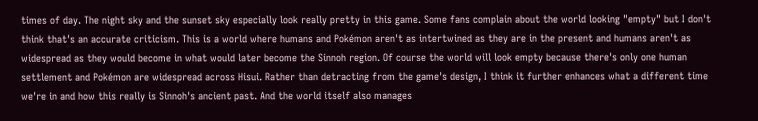times of day. The night sky and the sunset sky especially look really pretty in this game. Some fans complain about the world looking "empty" but I don't think that's an accurate criticism. This is a world where humans and Pokémon aren't as intertwined as they are in the present and humans aren't as widespread as they would become in what would later become the Sinnoh region. Of course the world will look empty because there's only one human settlement and Pokémon are widespread across Hisui. Rather than detracting from the game's design, I think it further enhances what a different time we're in and how this really is Sinnoh's ancient past. And the world itself also manages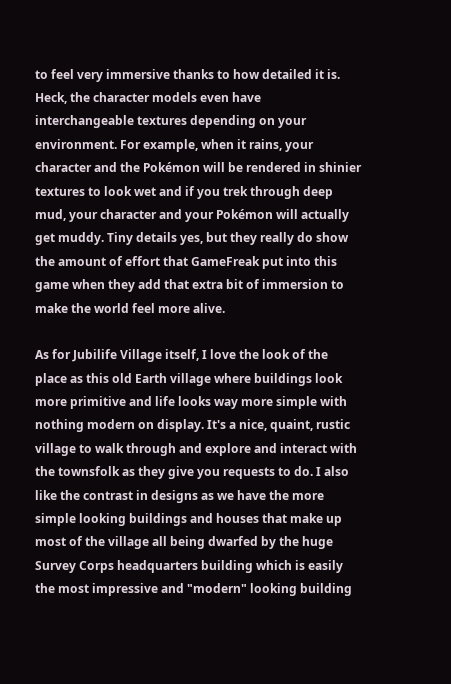to feel very immersive thanks to how detailed it is. Heck, the character models even have interchangeable textures depending on your environment. For example, when it rains, your character and the Pokémon will be rendered in shinier textures to look wet and if you trek through deep mud, your character and your Pokémon will actually get muddy. Tiny details yes, but they really do show the amount of effort that GameFreak put into this game when they add that extra bit of immersion to make the world feel more alive.

As for Jubilife Village itself, I love the look of the place as this old Earth village where buildings look more primitive and life looks way more simple with nothing modern on display. It's a nice, quaint, rustic village to walk through and explore and interact with the townsfolk as they give you requests to do. I also like the contrast in designs as we have the more simple looking buildings and houses that make up most of the village all being dwarfed by the huge Survey Corps headquarters building which is easily the most impressive and "modern" looking building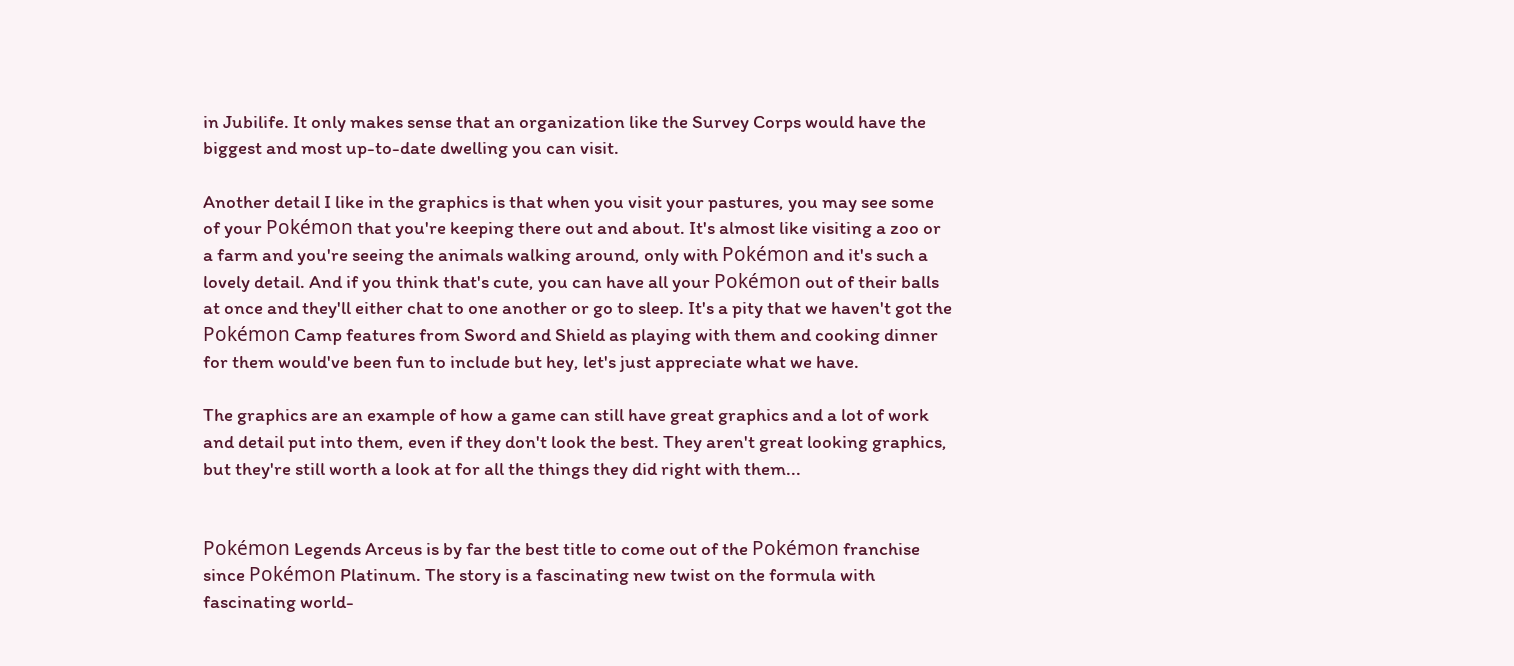in Jubilife. It only makes sense that an organization like the Survey Corps would have the biggest and most up-to-date dwelling you can visit.

Another detail I like in the graphics is that when you visit your pastures, you may see some of your Pokémon that you're keeping there out and about. It's almost like visiting a zoo or a farm and you're seeing the animals walking around, only with Pokémon and it's such a lovely detail. And if you think that's cute, you can have all your Pokémon out of their balls at once and they'll either chat to one another or go to sleep. It's a pity that we haven't got the Pokémon Camp features from Sword and Shield as playing with them and cooking dinner for them would've been fun to include but hey, let's just appreciate what we have.

The graphics are an example of how a game can still have great graphics and a lot of work and detail put into them, even if they don't look the best. They aren't great looking graphics, but they're still worth a look at for all the things they did right with them...


Pokémon Legends Arceus is by far the best title to come out of the Pokémon franchise since Pokémon Platinum. The story is a fascinating new twist on the formula with fascinating world-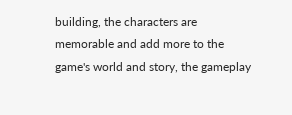building, the characters are memorable and add more to the game's world and story, the gameplay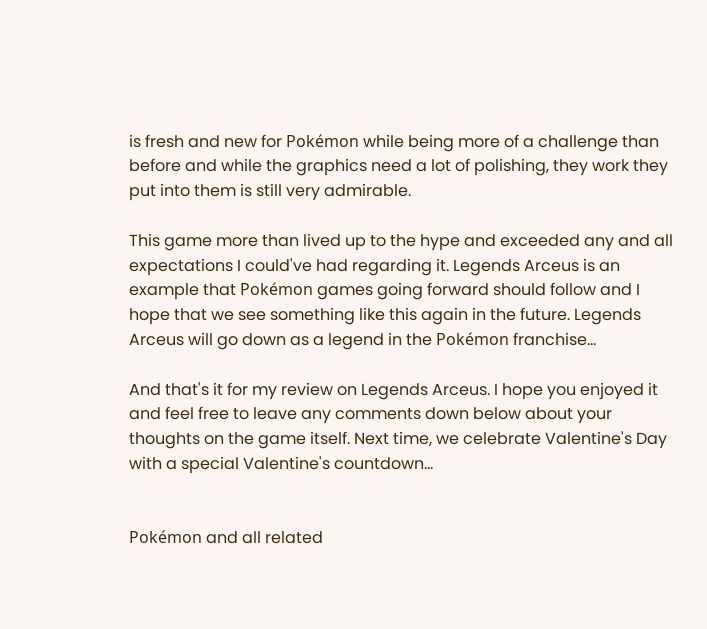is fresh and new for Pokémon while being more of a challenge than before and while the graphics need a lot of polishing, they work they put into them is still very admirable.

This game more than lived up to the hype and exceeded any and all expectations I could've had regarding it. Legends Arceus is an example that Pokémon games going forward should follow and I hope that we see something like this again in the future. Legends Arceus will go down as a legend in the Pokémon franchise...

And that's it for my review on Legends Arceus. I hope you enjoyed it and feel free to leave any comments down below about your thoughts on the game itself. Next time, we celebrate Valentine's Day with a special Valentine's countdown...


Pokémon and all related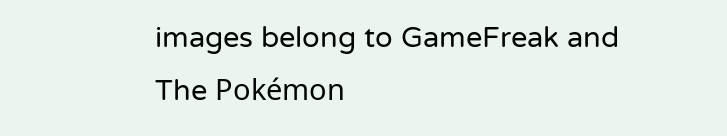images belong to GameFreak and The Pokémon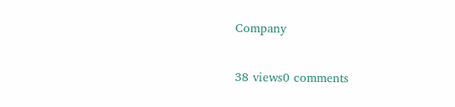Company

38 views0 comments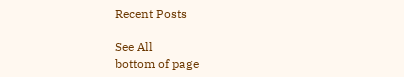Recent Posts

See All
bottom of page